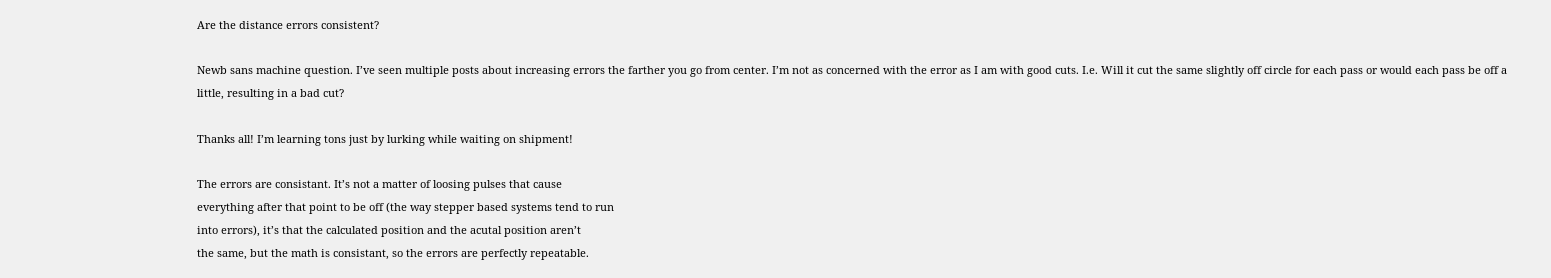Are the distance errors consistent?

Newb sans machine question. I’ve seen multiple posts about increasing errors the farther you go from center. I’m not as concerned with the error as I am with good cuts. I.e. Will it cut the same slightly off circle for each pass or would each pass be off a little, resulting in a bad cut?

Thanks all! I’m learning tons just by lurking while waiting on shipment!

The errors are consistant. It’s not a matter of loosing pulses that cause
everything after that point to be off (the way stepper based systems tend to run
into errors), it’s that the calculated position and the acutal position aren’t
the same, but the math is consistant, so the errors are perfectly repeatable.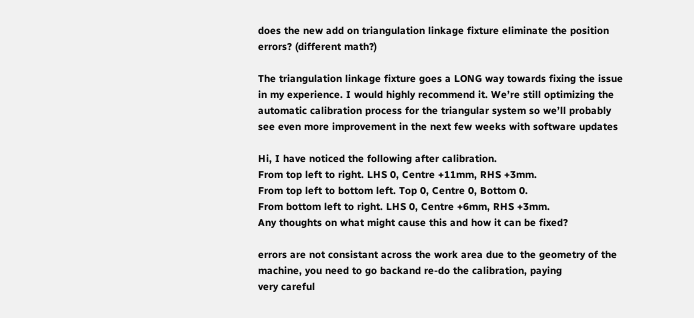does the new add on triangulation linkage fixture eliminate the position errors? (different math?)

The triangulation linkage fixture goes a LONG way towards fixing the issue in my experience. I would highly recommend it. We’re still optimizing the automatic calibration process for the triangular system so we’ll probably see even more improvement in the next few weeks with software updates

Hi, I have noticed the following after calibration.
From top left to right. LHS 0, Centre +11mm, RHS +3mm.
From top left to bottom left. Top 0, Centre 0, Bottom 0.
From bottom left to right. LHS 0, Centre +6mm, RHS +3mm.
Any thoughts on what might cause this and how it can be fixed?

errors are not consistant across the work area due to the geometry of the
machine, you need to go backand re-do the calibration, paying
very careful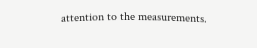attention to the measurements.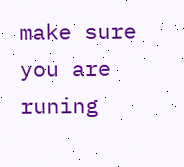make sure you are runing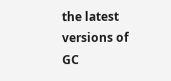the latest versions of GC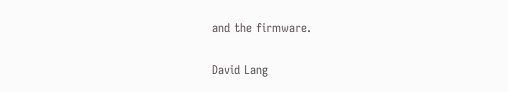and the firmware.

David Lang